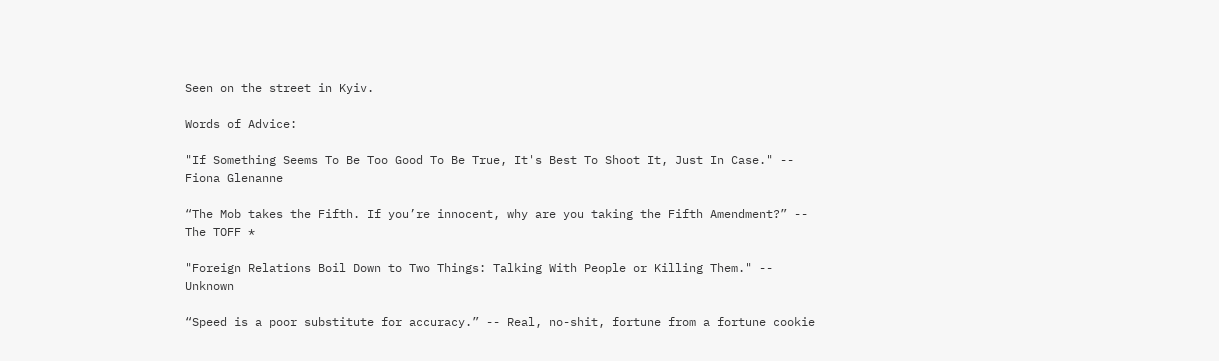Seen on the street in Kyiv.

Words of Advice:

"If Something Seems To Be Too Good To Be True, It's Best To Shoot It, Just In Case." -- Fiona Glenanne

“The Mob takes the Fifth. If you’re innocent, why are you taking the Fifth Amendment?” -- The TOFF *

"Foreign Relations Boil Down to Two Things: Talking With People or Killing Them." -- Unknown

“Speed is a poor substitute for accuracy.” -- Real, no-shit, fortune from a fortune cookie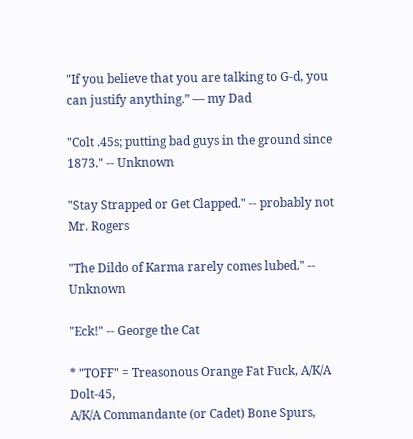"If you believe that you are talking to G-d, you can justify anything.” — my Dad

"Colt .45s; putting bad guys in the ground since 1873." -- Unknown

"Stay Strapped or Get Clapped." -- probably not Mr. Rogers

"The Dildo of Karma rarely comes lubed." -- Unknown

"Eck!" -- George the Cat

* "TOFF" = Treasonous Orange Fat Fuck, A/K/A Dolt-45,
A/K/A Commandante (or Cadet) Bone Spurs,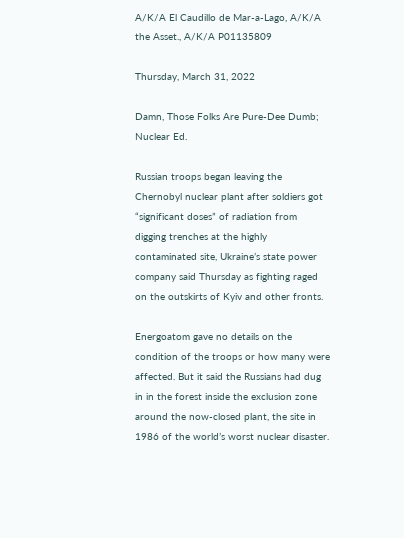A/K/A El Caudillo de Mar-a-Lago, A/K/A the Asset., A/K/A P01135809

Thursday, March 31, 2022

Damn, Those Folks Are Pure-Dee Dumb; Nuclear Ed.

Russian troops began leaving the Chernobyl nuclear plant after soldiers got “significant doses” of radiation from digging trenches at the highly contaminated site, Ukraine’s state power company said Thursday as fighting raged on the outskirts of Kyiv and other fronts.

Energoatom gave no details on the condition of the troops or how many were affected. But it said the Russians had dug in in the forest inside the exclusion zone around the now-closed plant, the site in 1986 of the world’s worst nuclear disaster.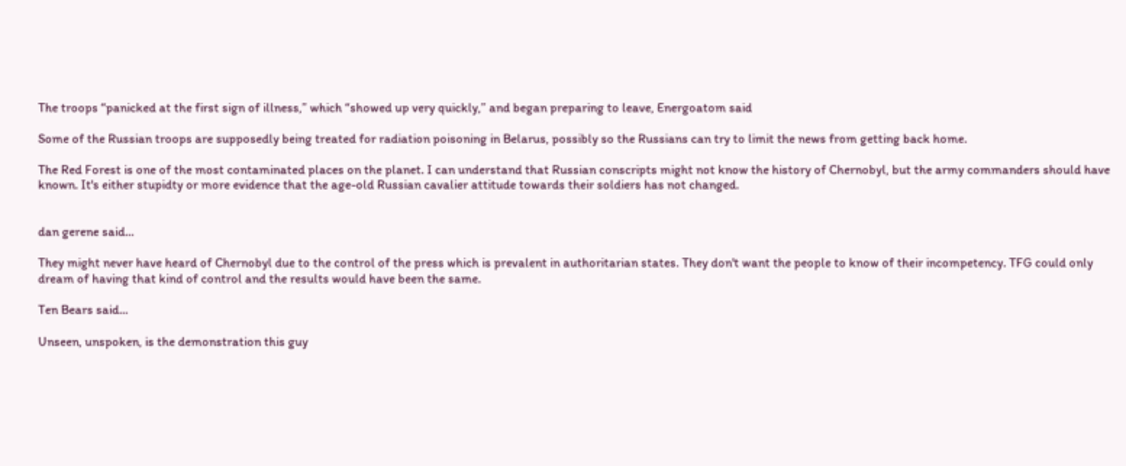The troops “panicked at the first sign of illness,” which “showed up very quickly,” and began preparing to leave, Energoatom said

Some of the Russian troops are supposedly being treated for radiation poisoning in Belarus, possibly so the Russians can try to limit the news from getting back home.

The Red Forest is one of the most contaminated places on the planet. I can understand that Russian conscripts might not know the history of Chernobyl, but the army commanders should have known. It's either stupidty or more evidence that the age-old Russian cavalier attitude towards their soldiers has not changed.


dan gerene said...

They might never have heard of Chernobyl due to the control of the press which is prevalent in authoritarian states. They don't want the people to know of their incompetency. TFG could only dream of having that kind of control and the results would have been the same.

Ten Bears said...

Unseen, unspoken, is the demonstration this guy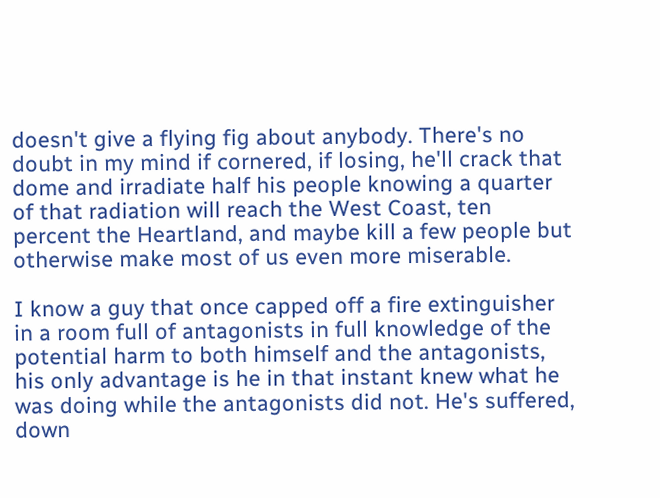doesn't give a flying fig about anybody. There's no doubt in my mind if cornered, if losing, he'll crack that dome and irradiate half his people knowing a quarter of that radiation will reach the West Coast, ten percent the Heartland, and maybe kill a few people but otherwise make most of us even more miserable.

I know a guy that once capped off a fire extinguisher in a room full of antagonists in full knowledge of the potential harm to both himself and the antagonists, his only advantage is he in that instant knew what he was doing while the antagonists did not. He's suffered, down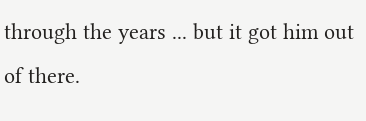through the years ... but it got him out of there.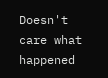Doesn't care what happened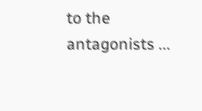to the antagonists ...